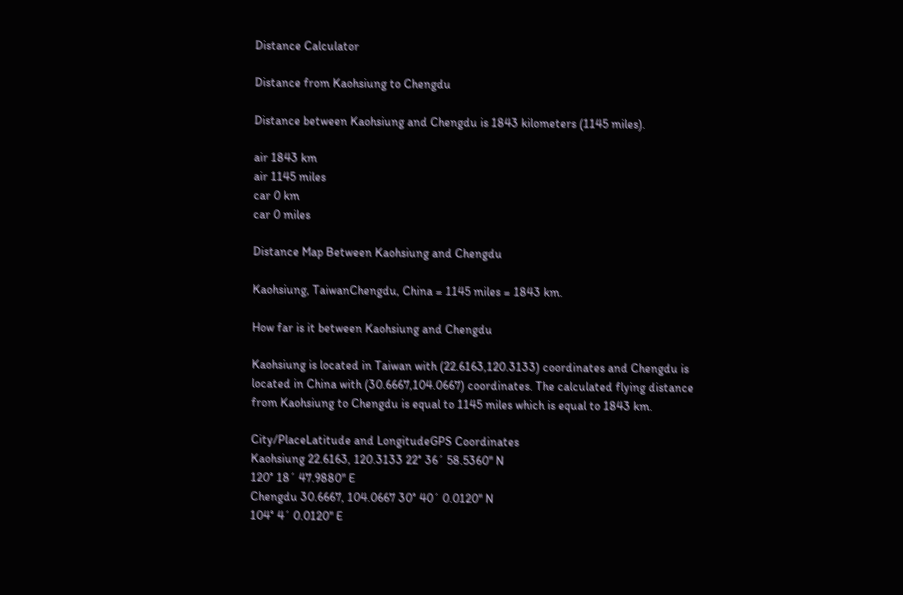Distance Calculator

Distance from Kaohsiung to Chengdu

Distance between Kaohsiung and Chengdu is 1843 kilometers (1145 miles).

air 1843 km
air 1145 miles
car 0 km
car 0 miles

Distance Map Between Kaohsiung and Chengdu

Kaohsiung, TaiwanChengdu, China = 1145 miles = 1843 km.

How far is it between Kaohsiung and Chengdu

Kaohsiung is located in Taiwan with (22.6163,120.3133) coordinates and Chengdu is located in China with (30.6667,104.0667) coordinates. The calculated flying distance from Kaohsiung to Chengdu is equal to 1145 miles which is equal to 1843 km.

City/PlaceLatitude and LongitudeGPS Coordinates
Kaohsiung 22.6163, 120.3133 22° 36´ 58.5360'' N
120° 18´ 47.9880'' E
Chengdu 30.6667, 104.0667 30° 40´ 0.0120'' N
104° 4´ 0.0120'' E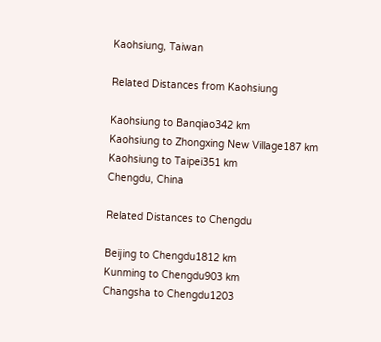Kaohsiung, Taiwan

Related Distances from Kaohsiung

Kaohsiung to Banqiao342 km
Kaohsiung to Zhongxing New Village187 km
Kaohsiung to Taipei351 km
Chengdu, China

Related Distances to Chengdu

Beijing to Chengdu1812 km
Kunming to Chengdu903 km
Changsha to Chengdu1203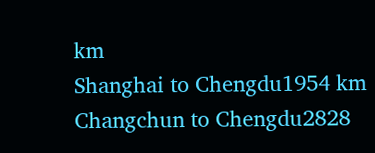km
Shanghai to Chengdu1954 km
Changchun to Chengdu2828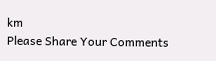km
Please Share Your Comments